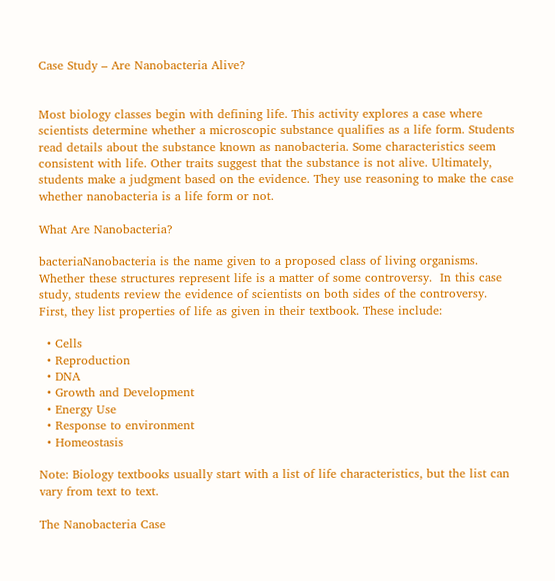Case Study – Are Nanobacteria Alive?


Most biology classes begin with defining life. This activity explores a case where scientists determine whether a microscopic substance qualifies as a life form. Students read details about the substance known as nanobacteria. Some characteristics seem consistent with life. Other traits suggest that the substance is not alive. Ultimately, students make a judgment based on the evidence. They use reasoning to make the case whether nanobacteria is a life form or not.

What Are Nanobacteria?

bacteriaNanobacteria is the name given to a proposed class of living organisms.  Whether these structures represent life is a matter of some controversy.  In this case study, students review the evidence of scientists on both sides of the controversy.   First, they list properties of life as given in their textbook. These include:

  • Cells
  • Reproduction
  • DNA
  • Growth and Development
  • Energy Use
  • Response to environment
  • Homeostasis

Note: Biology textbooks usually start with a list of life characteristics, but the list can vary from text to text.

The Nanobacteria Case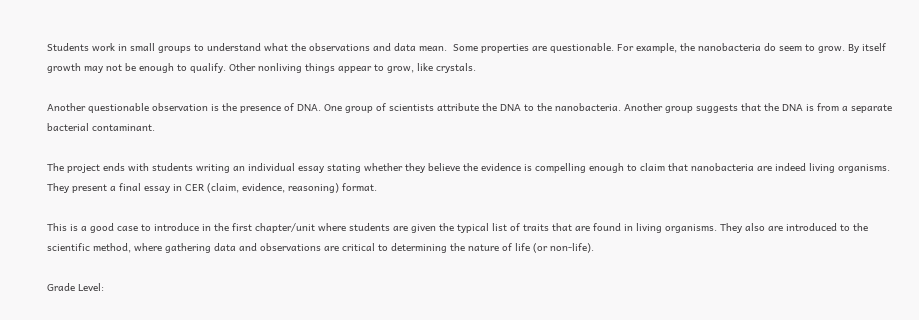Students work in small groups to understand what the observations and data mean.  Some properties are questionable. For example, the nanobacteria do seem to grow. By itself growth may not be enough to qualify. Other nonliving things appear to grow, like crystals.

Another questionable observation is the presence of DNA. One group of scientists attribute the DNA to the nanobacteria. Another group suggests that the DNA is from a separate bacterial contaminant.

The project ends with students writing an individual essay stating whether they believe the evidence is compelling enough to claim that nanobacteria are indeed living organisms.  They present a final essay in CER (claim, evidence, reasoning) format.

This is a good case to introduce in the first chapter/unit where students are given the typical list of traits that are found in living organisms. They also are introduced to the scientific method, where gathering data and observations are critical to determining the nature of life (or non-life).

Grade Level: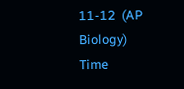11-12  (AP Biology)
Time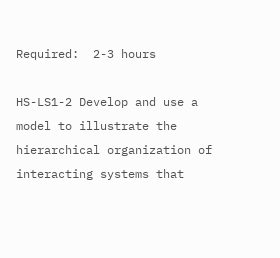Required:  2-3 hours

HS-LS1-2 Develop and use a model to illustrate the hierarchical organization of interacting systems that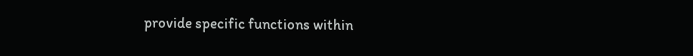provide specific functions within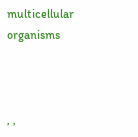multicellular organisms



, ,